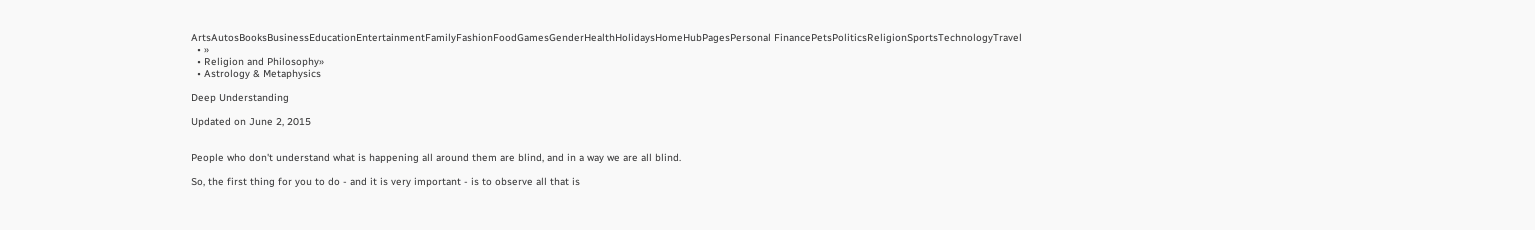ArtsAutosBooksBusinessEducationEntertainmentFamilyFashionFoodGamesGenderHealthHolidaysHomeHubPagesPersonal FinancePetsPoliticsReligionSportsTechnologyTravel
  • »
  • Religion and Philosophy»
  • Astrology & Metaphysics

Deep Understanding

Updated on June 2, 2015


People who don't understand what is happening all around them are blind, and in a way we are all blind.

So, the first thing for you to do - and it is very important - is to observe all that is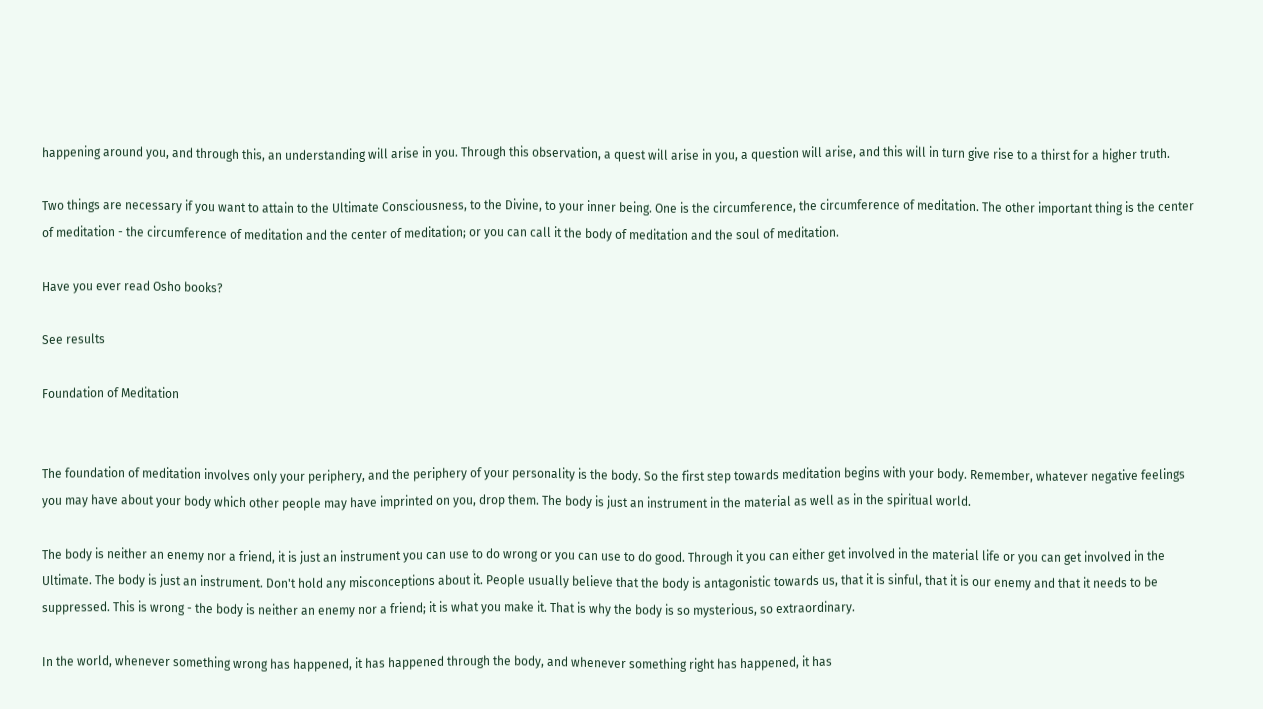happening around you, and through this, an understanding will arise in you. Through this observation, a quest will arise in you, a question will arise, and this will in turn give rise to a thirst for a higher truth.

Two things are necessary if you want to attain to the Ultimate Consciousness, to the Divine, to your inner being. One is the circumference, the circumference of meditation. The other important thing is the center of meditation - the circumference of meditation and the center of meditation; or you can call it the body of meditation and the soul of meditation.

Have you ever read Osho books?

See results

Foundation of Meditation


The foundation of meditation involves only your periphery, and the periphery of your personality is the body. So the first step towards meditation begins with your body. Remember, whatever negative feelings you may have about your body which other people may have imprinted on you, drop them. The body is just an instrument in the material as well as in the spiritual world.

The body is neither an enemy nor a friend, it is just an instrument you can use to do wrong or you can use to do good. Through it you can either get involved in the material life or you can get involved in the Ultimate. The body is just an instrument. Don't hold any misconceptions about it. People usually believe that the body is antagonistic towards us, that it is sinful, that it is our enemy and that it needs to be suppressed. This is wrong - the body is neither an enemy nor a friend; it is what you make it. That is why the body is so mysterious, so extraordinary.

In the world, whenever something wrong has happened, it has happened through the body, and whenever something right has happened, it has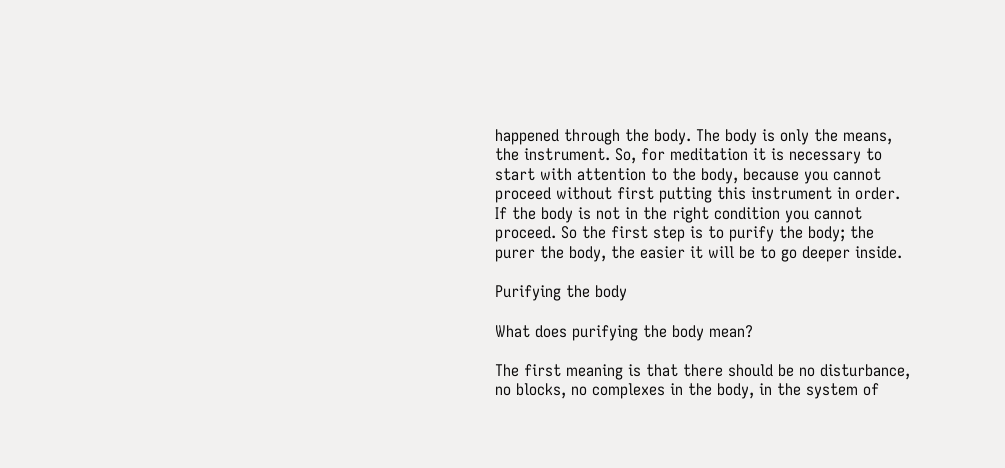happened through the body. The body is only the means, the instrument. So, for meditation it is necessary to start with attention to the body, because you cannot proceed without first putting this instrument in order. If the body is not in the right condition you cannot proceed. So the first step is to purify the body; the purer the body, the easier it will be to go deeper inside.

Purifying the body

What does purifying the body mean?

The first meaning is that there should be no disturbance, no blocks, no complexes in the body, in the system of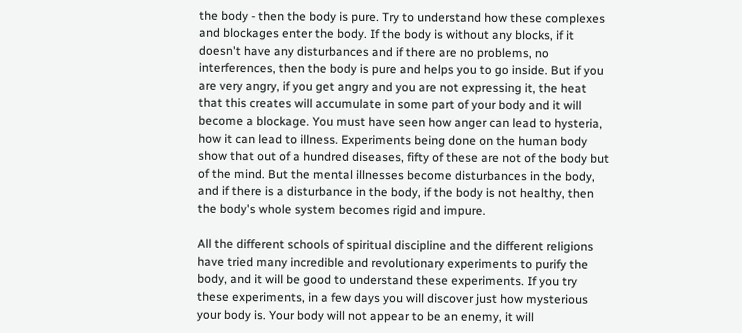the body - then the body is pure. Try to understand how these complexes and blockages enter the body. If the body is without any blocks, if it doesn't have any disturbances and if there are no problems, no interferences, then the body is pure and helps you to go inside. But if you are very angry, if you get angry and you are not expressing it, the heat that this creates will accumulate in some part of your body and it will become a blockage. You must have seen how anger can lead to hysteria, how it can lead to illness. Experiments being done on the human body show that out of a hundred diseases, fifty of these are not of the body but of the mind. But the mental illnesses become disturbances in the body, and if there is a disturbance in the body, if the body is not healthy, then the body's whole system becomes rigid and impure.

All the different schools of spiritual discipline and the different religions have tried many incredible and revolutionary experiments to purify the body, and it will be good to understand these experiments. If you try these experiments, in a few days you will discover just how mysterious your body is. Your body will not appear to be an enemy, it will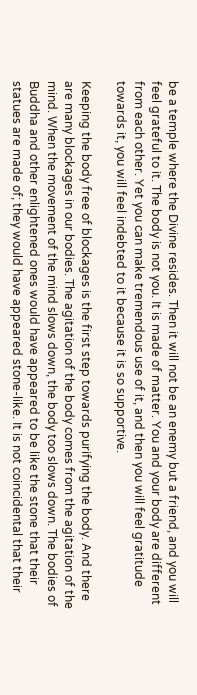be a temple where the Divine resides. Then it will not be an enemy but a friend, and you will feel grateful to it. The body is not you. It is made of matter. You and your body are different from each other. Yet you can make tremendous use of it, and then you will feel gratitude towards it, you will feel indebted to it because it is so supportive.

Keeping the body free of blockages is the first step towards purifying the body. And there are many blockages in our bodies. The agitation of the body comes from the agitation of the mind. When the movement of the mind slows down, the body too slows down. The bodies of Buddha and other enlightened ones would have appeared to be like the stone that their statues are made of; they would have appeared stone-like. It is not coincidental that their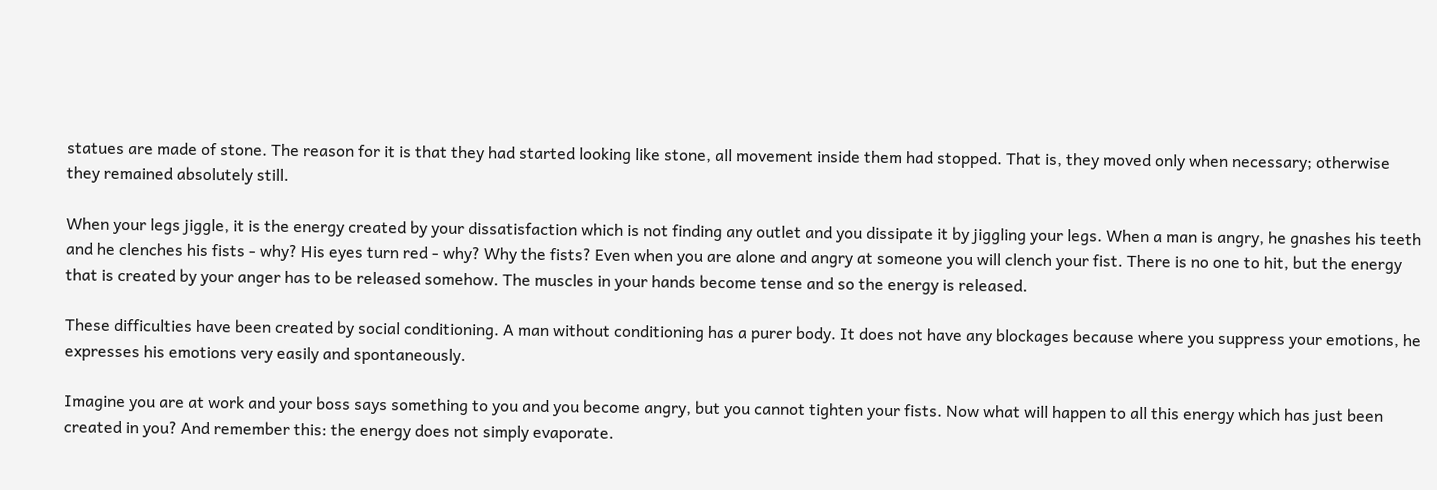statues are made of stone. The reason for it is that they had started looking like stone, all movement inside them had stopped. That is, they moved only when necessary; otherwise they remained absolutely still.

When your legs jiggle, it is the energy created by your dissatisfaction which is not finding any outlet and you dissipate it by jiggling your legs. When a man is angry, he gnashes his teeth and he clenches his fists - why? His eyes turn red - why? Why the fists? Even when you are alone and angry at someone you will clench your fist. There is no one to hit, but the energy that is created by your anger has to be released somehow. The muscles in your hands become tense and so the energy is released.

These difficulties have been created by social conditioning. A man without conditioning has a purer body. It does not have any blockages because where you suppress your emotions, he expresses his emotions very easily and spontaneously.

Imagine you are at work and your boss says something to you and you become angry, but you cannot tighten your fists. Now what will happen to all this energy which has just been created in you? And remember this: the energy does not simply evaporate.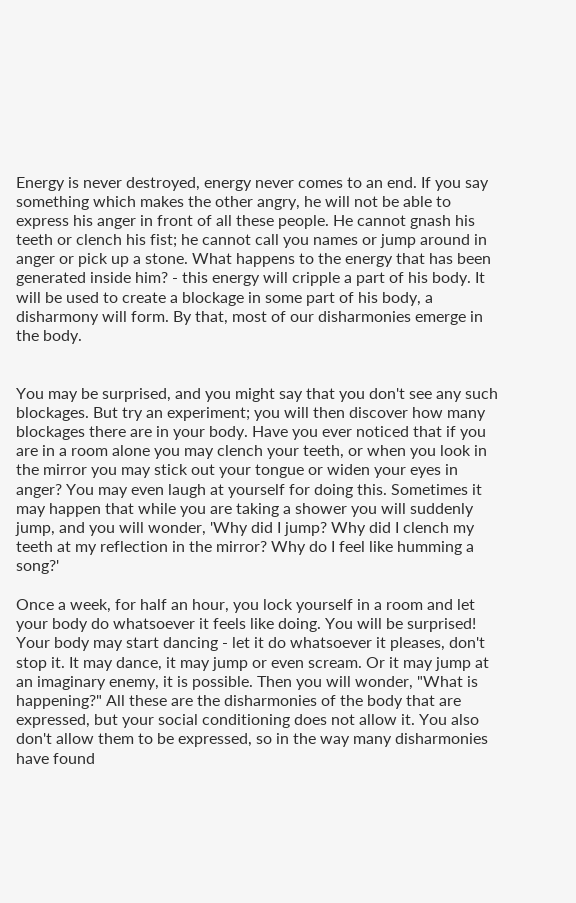Energy is never destroyed, energy never comes to an end. If you say something which makes the other angry, he will not be able to express his anger in front of all these people. He cannot gnash his teeth or clench his fist; he cannot call you names or jump around in anger or pick up a stone. What happens to the energy that has been generated inside him? - this energy will cripple a part of his body. It will be used to create a blockage in some part of his body, a disharmony will form. By that, most of our disharmonies emerge in the body.


You may be surprised, and you might say that you don't see any such blockages. But try an experiment; you will then discover how many blockages there are in your body. Have you ever noticed that if you are in a room alone you may clench your teeth, or when you look in the mirror you may stick out your tongue or widen your eyes in anger? You may even laugh at yourself for doing this. Sometimes it may happen that while you are taking a shower you will suddenly jump, and you will wonder, 'Why did I jump? Why did I clench my teeth at my reflection in the mirror? Why do I feel like humming a song?'

Once a week, for half an hour, you lock yourself in a room and let your body do whatsoever it feels like doing. You will be surprised! Your body may start dancing - let it do whatsoever it pleases, don't stop it. It may dance, it may jump or even scream. Or it may jump at an imaginary enemy, it is possible. Then you will wonder, "What is happening?" All these are the disharmonies of the body that are expressed, but your social conditioning does not allow it. You also don't allow them to be expressed, so in the way many disharmonies have found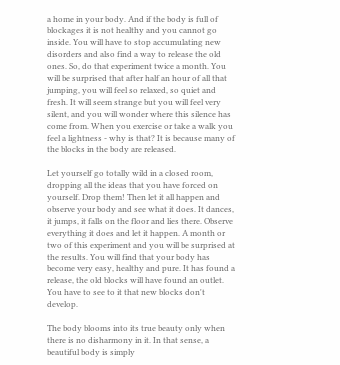a home in your body. And if the body is full of blockages it is not healthy and you cannot go inside. You will have to stop accumulating new disorders and also find a way to release the old ones. So, do that experiment twice a month. You will be surprised that after half an hour of all that jumping, you will feel so relaxed, so quiet and fresh. It will seem strange but you will feel very silent, and you will wonder where this silence has come from. When you exercise or take a walk you feel a lightness - why is that? It is because many of the blocks in the body are released.

Let yourself go totally wild in a closed room, dropping all the ideas that you have forced on yourself. Drop them! Then let it all happen and observe your body and see what it does. It dances, it jumps, it falls on the floor and lies there. Observe everything it does and let it happen. A month or two of this experiment and you will be surprised at the results. You will find that your body has become very easy, healthy and pure. It has found a release, the old blocks will have found an outlet. You have to see to it that new blocks don't develop.

The body blooms into its true beauty only when there is no disharmony in it. In that sense, a beautiful body is simply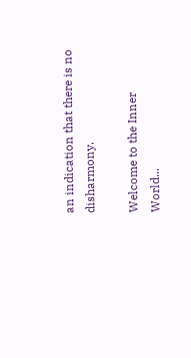an indication that there is no disharmony.

Welcome to the Inner World...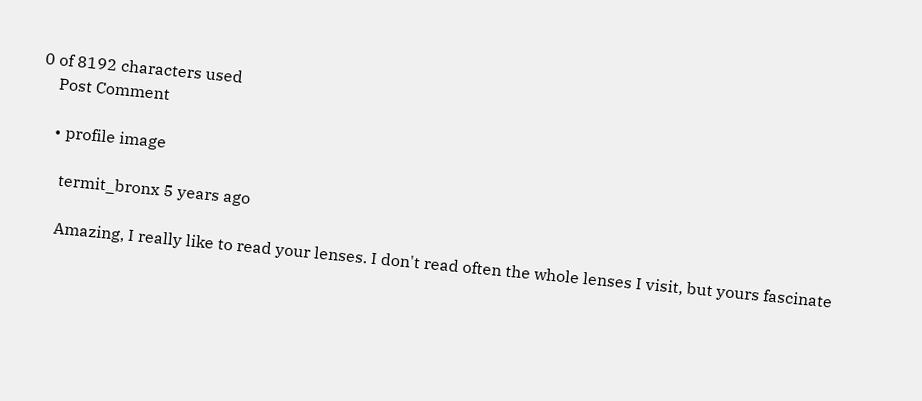0 of 8192 characters used
    Post Comment

    • profile image

      termit_bronx 5 years ago

      Amazing, I really like to read your lenses. I don't read often the whole lenses I visit, but yours fascinate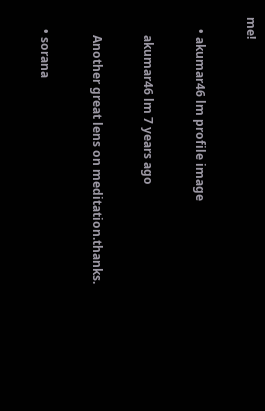me!

    • akumar46 lm profile image

      akumar46 lm 7 years ago

      Another great lens on meditation.thanks.

    • sorana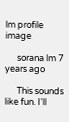lm profile image

      sorana lm 7 years ago

      This sounds like fun. I'll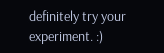definitely try your experiment. :)